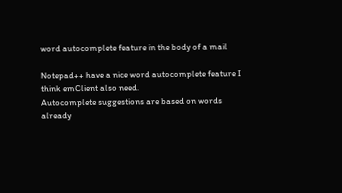word autocomplete feature in the body of a mail

Notepad++ have a nice word autocomplete feature I think emClient also need.
Autocomplete suggestions are based on words already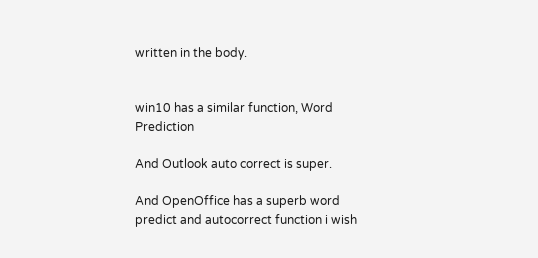written in the body.


win10 has a similar function, Word Prediction

And Outlook auto correct is super.

And OpenOffice has a superb word predict and autocorrect function i wish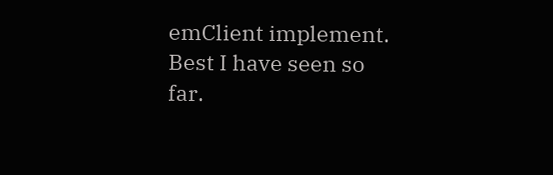emClient implement.
Best I have seen so far.